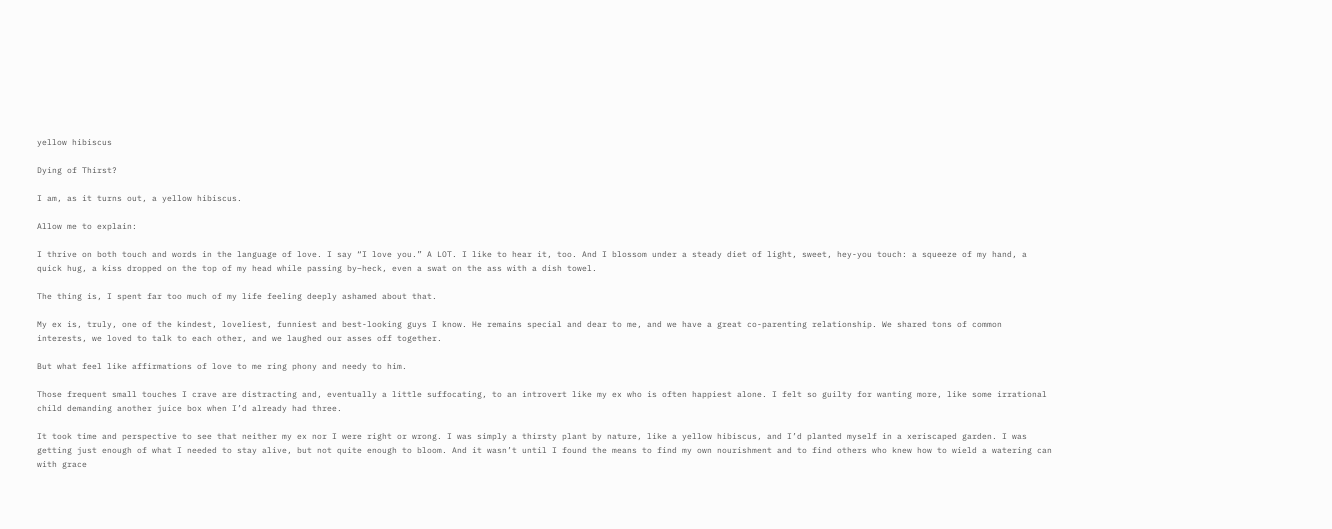yellow hibiscus

Dying of Thirst?

I am, as it turns out, a yellow hibiscus.

Allow me to explain:

I thrive on both touch and words in the language of love. I say “I love you.” A LOT. I like to hear it, too. And I blossom under a steady diet of light, sweet, hey-you touch: a squeeze of my hand, a quick hug, a kiss dropped on the top of my head while passing by–heck, even a swat on the ass with a dish towel.

The thing is, I spent far too much of my life feeling deeply ashamed about that.

My ex is, truly, one of the kindest, loveliest, funniest and best-looking guys I know. He remains special and dear to me, and we have a great co-parenting relationship. We shared tons of common interests, we loved to talk to each other, and we laughed our asses off together.

But what feel like affirmations of love to me ring phony and needy to him.

Those frequent small touches I crave are distracting and, eventually a little suffocating, to an introvert like my ex who is often happiest alone. I felt so guilty for wanting more, like some irrational child demanding another juice box when I’d already had three.

It took time and perspective to see that neither my ex nor I were right or wrong. I was simply a thirsty plant by nature, like a yellow hibiscus, and I’d planted myself in a xeriscaped garden. I was getting just enough of what I needed to stay alive, but not quite enough to bloom. And it wasn’t until I found the means to find my own nourishment and to find others who knew how to wield a watering can with grace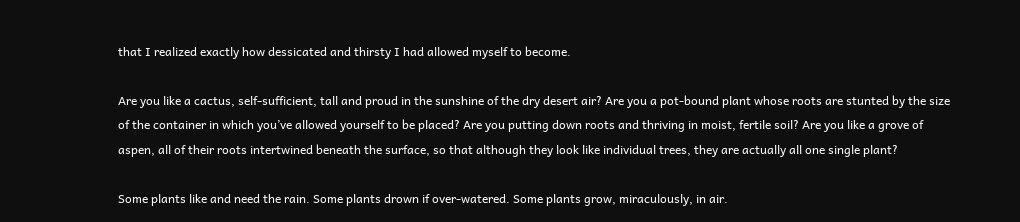that I realized exactly how dessicated and thirsty I had allowed myself to become.

Are you like a cactus, self-sufficient, tall and proud in the sunshine of the dry desert air? Are you a pot-bound plant whose roots are stunted by the size of the container in which you’ve allowed yourself to be placed? Are you putting down roots and thriving in moist, fertile soil? Are you like a grove of aspen, all of their roots intertwined beneath the surface, so that although they look like individual trees, they are actually all one single plant?

Some plants like and need the rain. Some plants drown if over-watered. Some plants grow, miraculously, in air.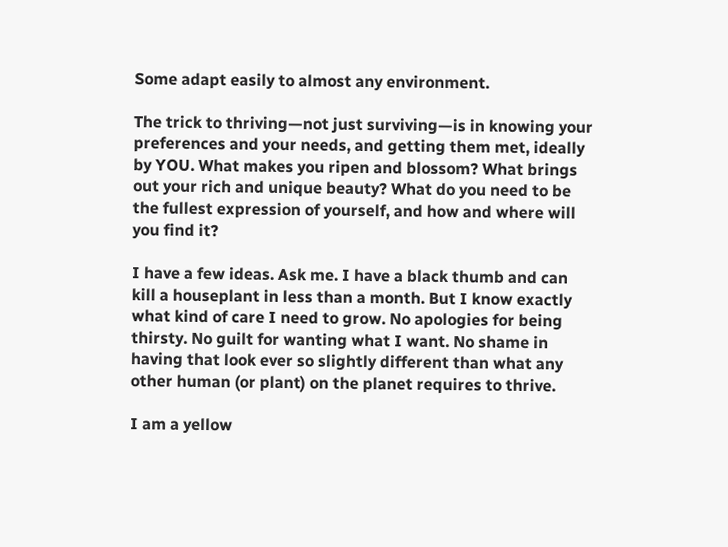Some adapt easily to almost any environment.

The trick to thriving—not just surviving—is in knowing your preferences and your needs, and getting them met, ideally by YOU. What makes you ripen and blossom? What brings out your rich and unique beauty? What do you need to be the fullest expression of yourself, and how and where will you find it?

I have a few ideas. Ask me. I have a black thumb and can kill a houseplant in less than a month. But I know exactly what kind of care I need to grow. No apologies for being thirsty. No guilt for wanting what I want. No shame in having that look ever so slightly different than what any other human (or plant) on the planet requires to thrive.

I am a yellow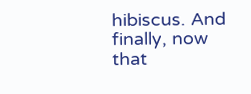hibiscus. And finally, now that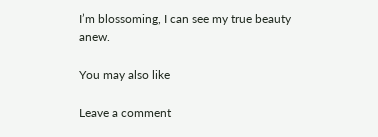I’m blossoming, I can see my true beauty anew.

You may also like

Leave a comment